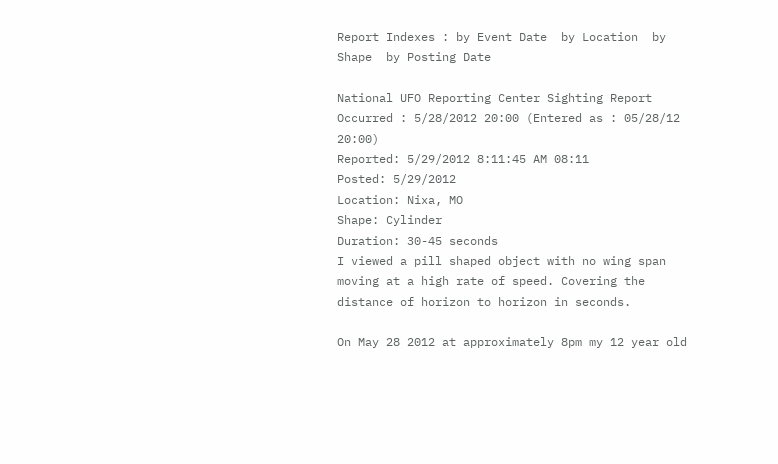Report Indexes : by Event Date  by Location  by Shape  by Posting Date

National UFO Reporting Center Sighting Report
Occurred : 5/28/2012 20:00 (Entered as : 05/28/12 20:00)
Reported: 5/29/2012 8:11:45 AM 08:11
Posted: 5/29/2012
Location: Nixa, MO
Shape: Cylinder
Duration: 30-45 seconds
I viewed a pill shaped object with no wing span moving at a high rate of speed. Covering the distance of horizon to horizon in seconds.

On May 28 2012 at approximately 8pm my 12 year old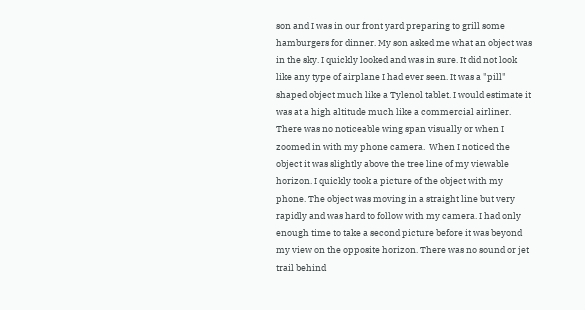son and I was in our front yard preparing to grill some hamburgers for dinner. My son asked me what an object was in the sky. I quickly looked and was in sure. It did not look like any type of airplane I had ever seen. It was a "pill" shaped object much like a Tylenol tablet. I would estimate it was at a high altitude much like a commercial airliner. There was no noticeable wing span visually or when I zoomed in with my phone camera.  When I noticed the object it was slightly above the tree line of my viewable horizon. I quickly took a picture of the object with my phone. The object was moving in a straight line but very rapidly and was hard to follow with my camera. I had only enough time to take a second picture before it was beyond my view on the opposite horizon. There was no sound or jet trail behind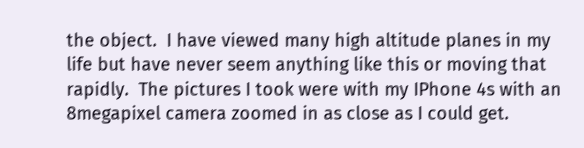the object.  I have viewed many high altitude planes in my life but have never seem anything like this or moving that rapidly.  The pictures I took were with my IPhone 4s with an 8megapixel camera zoomed in as close as I could get.